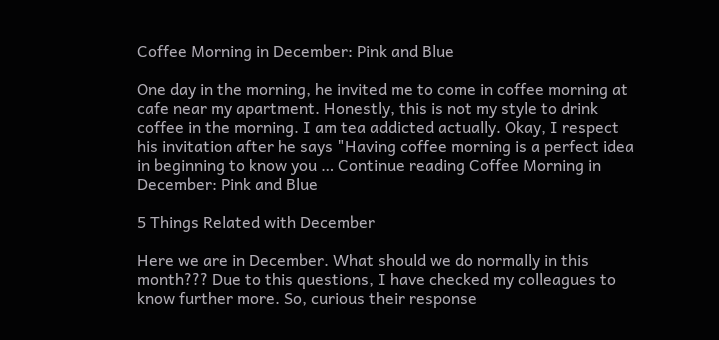Coffee Morning in December: Pink and Blue

One day in the morning, he invited me to come in coffee morning at cafe near my apartment. Honestly, this is not my style to drink coffee in the morning. I am tea addicted actually. Okay, I respect his invitation after he says "Having coffee morning is a perfect idea in beginning to know you … Continue reading Coffee Morning in December: Pink and Blue

5 Things Related with December

Here we are in December. What should we do normally in this month??? Due to this questions, I have checked my colleagues to know further more. So, curious their response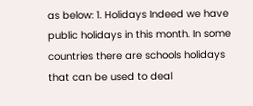as below: 1. Holidays Indeed we have public holidays in this month. In some countries there are schools holidays that can be used to deal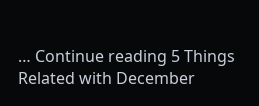… Continue reading 5 Things Related with December